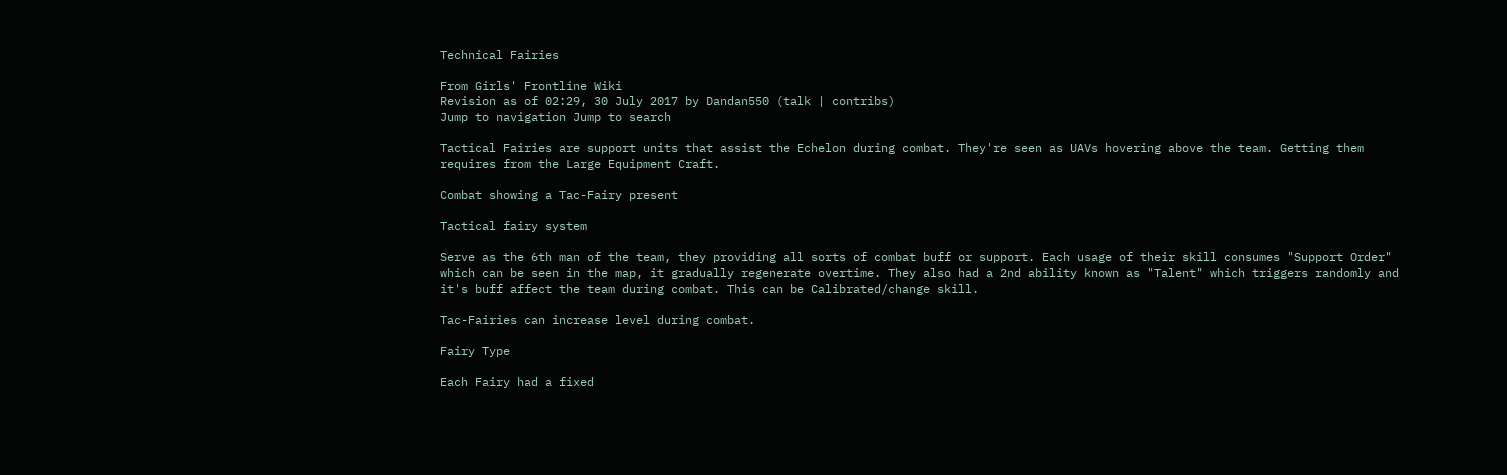Technical Fairies

From Girls' Frontline Wiki
Revision as of 02:29, 30 July 2017 by Dandan550 (talk | contribs)
Jump to navigation Jump to search

Tactical Fairies are support units that assist the Echelon during combat. They're seen as UAVs hovering above the team. Getting them requires from the Large Equipment Craft.

Combat showing a Tac-Fairy present

Tactical fairy system

Serve as the 6th man of the team, they providing all sorts of combat buff or support. Each usage of their skill consumes "Support Order" which can be seen in the map, it gradually regenerate overtime. They also had a 2nd ability known as "Talent" which triggers randomly and it's buff affect the team during combat. This can be Calibrated/change skill.

Tac-Fairies can increase level during combat.

Fairy Type

Each Fairy had a fixed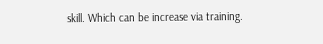skill. Which can be increase via training.